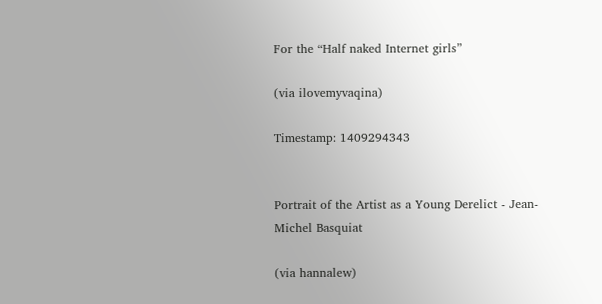For the “Half naked Internet girls”

(via ilovemyvaqina)

Timestamp: 1409294343


Portrait of the Artist as a Young Derelict - Jean-Michel Basquiat

(via hannalew)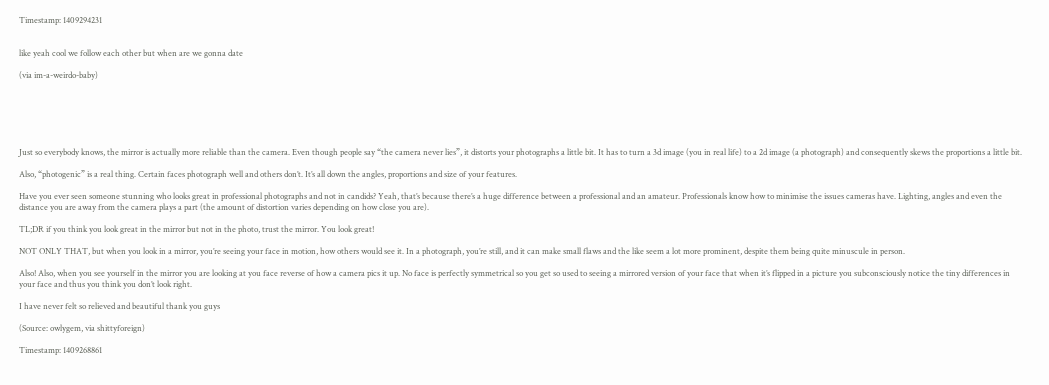Timestamp: 1409294231


like yeah cool we follow each other but when are we gonna date

(via im-a-weirdo-baby)






Just so everybody knows, the mirror is actually more reliable than the camera. Even though people say “the camera never lies”, it distorts your photographs a little bit. It has to turn a 3d image (you in real life) to a 2d image (a photograph) and consequently skews the proportions a little bit.

Also, “photogenic” is a real thing. Certain faces photograph well and others don’t. It’s all down the angles, proportions and size of your features.

Have you ever seen someone stunning who looks great in professional photographs and not in candids? Yeah, that’s because there’s a huge difference between a professional and an amateur. Professionals know how to minimise the issues cameras have. Lighting, angles and even the distance you are away from the camera plays a part (the amount of distortion varies depending on how close you are).

TL;DR if you think you look great in the mirror but not in the photo, trust the mirror. You look great!

NOT ONLY THAT, but when you look in a mirror, you’re seeing your face in motion, how others would see it. In a photograph, you’re still, and it can make small flaws and the like seem a lot more prominent, despite them being quite minuscule in person.

Also! Also, when you see yourself in the mirror you are looking at you face reverse of how a camera pics it up. No face is perfectly symmetrical so you get so used to seeing a mirrored version of your face that when it’s flipped in a picture you subconsciously notice the tiny differences in your face and thus you think you don’t look right.

I have never felt so relieved and beautiful thank you guys

(Source: owlygem, via shittyforeign)

Timestamp: 1409268861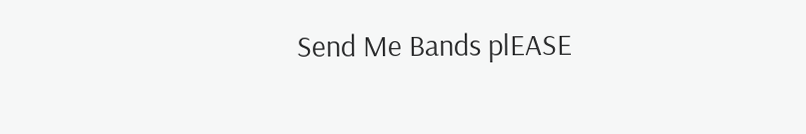Send Me Bands plEASE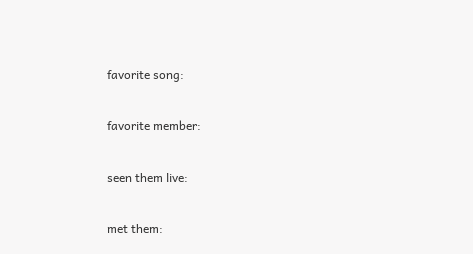favorite song:

favorite member:

seen them live:

met them: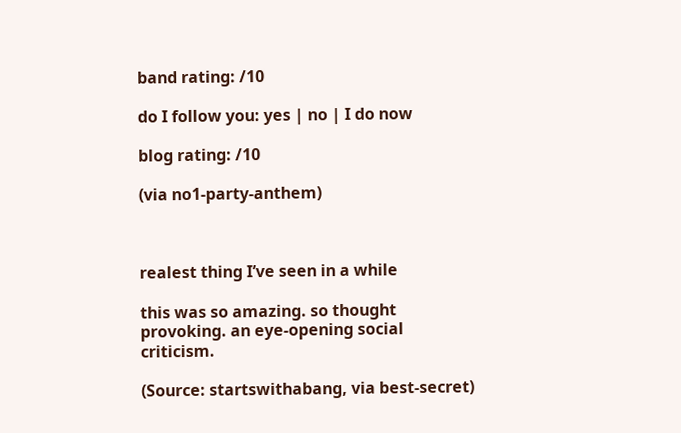band rating: /10

do I follow you: yes | no | I do now

blog rating: /10

(via no1-party-anthem)



realest thing I’ve seen in a while

this was so amazing. so thought provoking. an eye-opening social criticism.

(Source: startswithabang, via best-secret)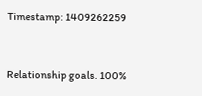Timestamp: 1409262259


Relationship goals. 100%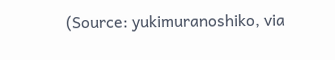(Source: yukimuranoshiko, via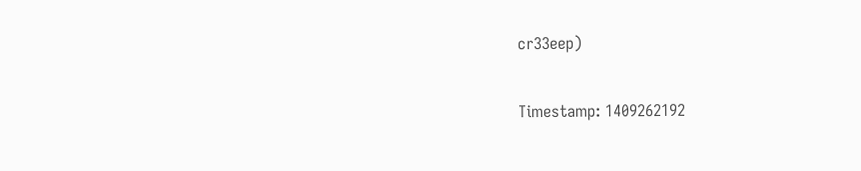cr33eep)

Timestamp: 1409262192